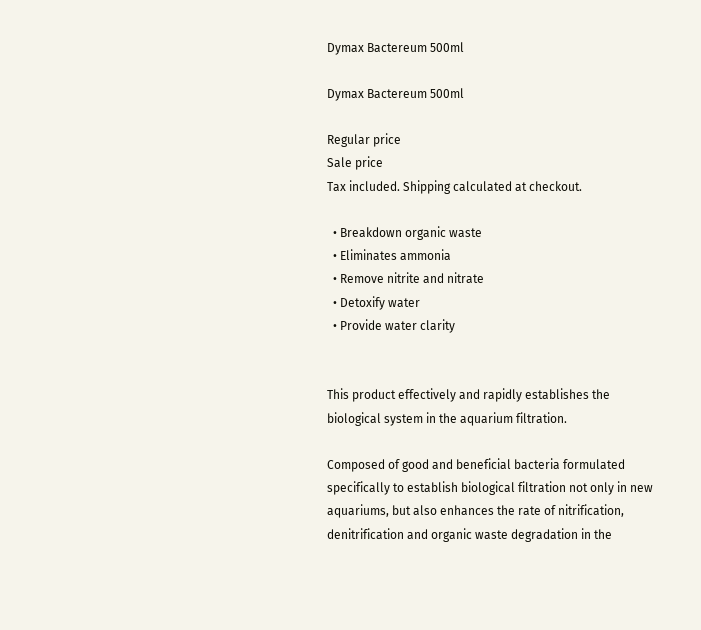Dymax Bactereum 500ml

Dymax Bactereum 500ml

Regular price
Sale price
Tax included. Shipping calculated at checkout.

  • Breakdown organic waste
  • Eliminates ammonia
  • Remove nitrite and nitrate
  • Detoxify water
  • Provide water clarity


This product effectively and rapidly establishes the biological system in the aquarium filtration.

Composed of good and beneficial bacteria formulated specifically to establish biological filtration not only in new aquariums, but also enhances the rate of nitrification, denitrification and organic waste degradation in the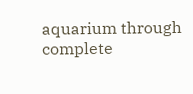aquarium through complete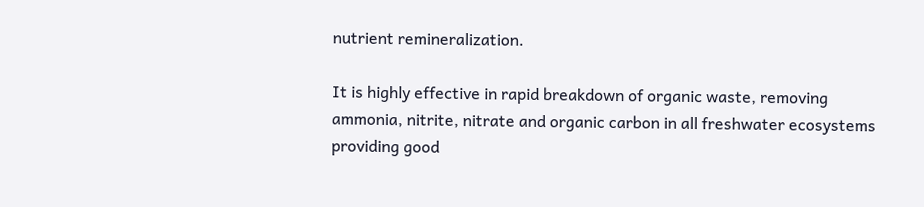nutrient remineralization.

It is highly effective in rapid breakdown of organic waste, removing ammonia, nitrite, nitrate and organic carbon in all freshwater ecosystems providing good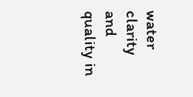water clarity and quality in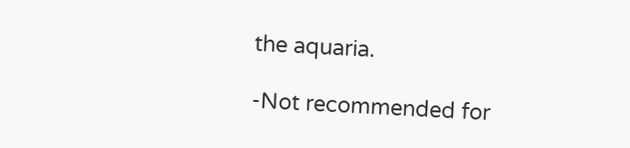the aquaria.

-Not recommended for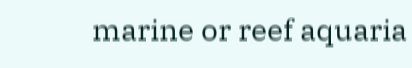marine or reef aquaria